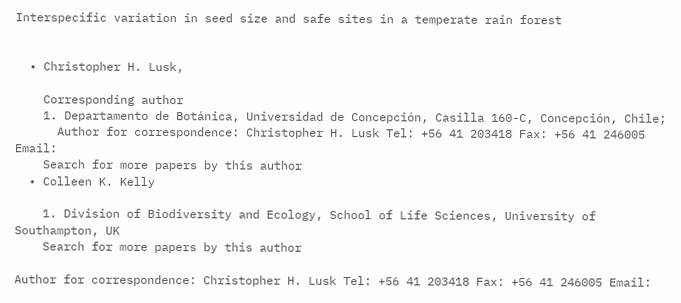Interspecific variation in seed size and safe sites in a temperate rain forest


  • Christopher H. Lusk,

    Corresponding author
    1. Departamento de Botánica, Universidad de Concepción, Casilla 160-C, Concepción, Chile;
      Author for correspondence: Christopher H. Lusk Tel: +56 41 203418 Fax: +56 41 246005 Email:
    Search for more papers by this author
  • Colleen K. Kelly

    1. Division of Biodiversity and Ecology, School of Life Sciences, University of Southampton, UK
    Search for more papers by this author

Author for correspondence: Christopher H. Lusk Tel: +56 41 203418 Fax: +56 41 246005 Email: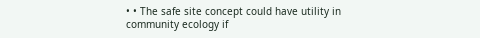• • The safe site concept could have utility in community ecology if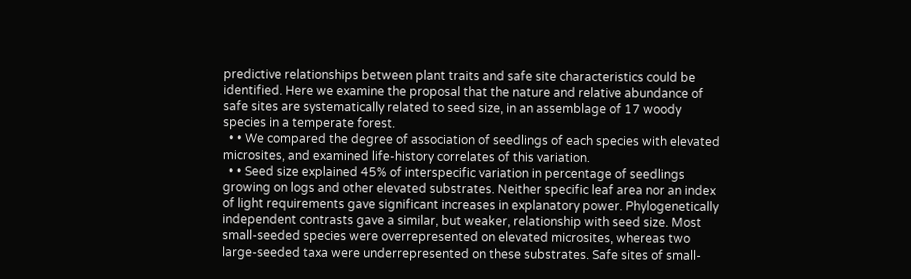predictive relationships between plant traits and safe site characteristics could be identified. Here we examine the proposal that the nature and relative abundance of safe sites are systematically related to seed size, in an assemblage of 17 woody species in a temperate forest.
  • • We compared the degree of association of seedlings of each species with elevated microsites, and examined life-history correlates of this variation.
  • • Seed size explained 45% of interspecific variation in percentage of seedlings growing on logs and other elevated substrates. Neither specific leaf area nor an index of light requirements gave significant increases in explanatory power. Phylogenetically independent contrasts gave a similar, but weaker, relationship with seed size. Most small-seeded species were overrepresented on elevated microsites, whereas two large-seeded taxa were underrepresented on these substrates. Safe sites of small-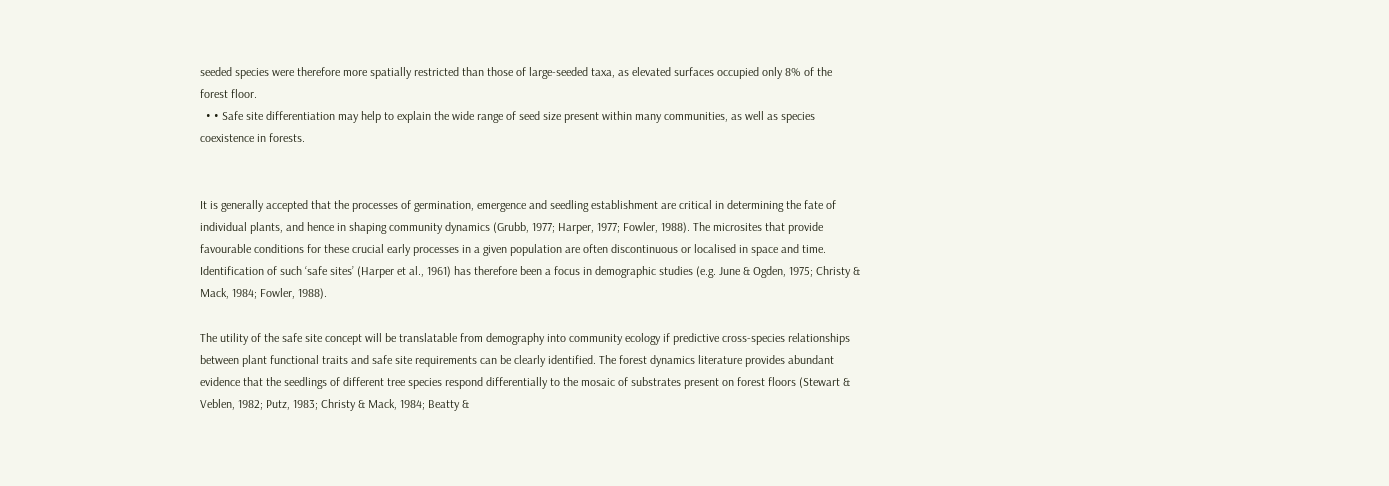seeded species were therefore more spatially restricted than those of large-seeded taxa, as elevated surfaces occupied only 8% of the forest floor.
  • • Safe site differentiation may help to explain the wide range of seed size present within many communities, as well as species coexistence in forests.


It is generally accepted that the processes of germination, emergence and seedling establishment are critical in determining the fate of individual plants, and hence in shaping community dynamics (Grubb, 1977; Harper, 1977; Fowler, 1988). The microsites that provide favourable conditions for these crucial early processes in a given population are often discontinuous or localised in space and time. Identification of such ‘safe sites’ (Harper et al., 1961) has therefore been a focus in demographic studies (e.g. June & Ogden, 1975; Christy & Mack, 1984; Fowler, 1988).

The utility of the safe site concept will be translatable from demography into community ecology if predictive cross-species relationships between plant functional traits and safe site requirements can be clearly identified. The forest dynamics literature provides abundant evidence that the seedlings of different tree species respond differentially to the mosaic of substrates present on forest floors (Stewart & Veblen, 1982; Putz, 1983; Christy & Mack, 1984; Beatty &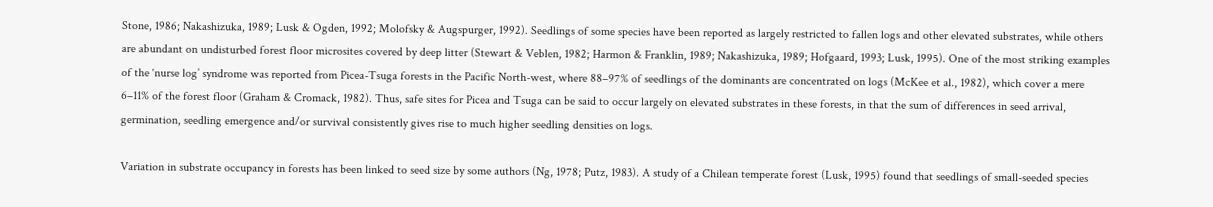Stone, 1986; Nakashizuka, 1989; Lusk & Ogden, 1992; Molofsky & Augspurger, 1992). Seedlings of some species have been reported as largely restricted to fallen logs and other elevated substrates, while others are abundant on undisturbed forest floor microsites covered by deep litter (Stewart & Veblen, 1982; Harmon & Franklin, 1989; Nakashizuka, 1989; Hofgaard, 1993; Lusk, 1995). One of the most striking examples of the ‘nurse log’ syndrome was reported from Picea-Tsuga forests in the Pacific North-west, where 88–97% of seedlings of the dominants are concentrated on logs (McKee et al., 1982), which cover a mere 6–11% of the forest floor (Graham & Cromack, 1982). Thus, safe sites for Picea and Tsuga can be said to occur largely on elevated substrates in these forests, in that the sum of differences in seed arrival, germination, seedling emergence and/or survival consistently gives rise to much higher seedling densities on logs.

Variation in substrate occupancy in forests has been linked to seed size by some authors (Ng, 1978; Putz, 1983). A study of a Chilean temperate forest (Lusk, 1995) found that seedlings of small-seeded species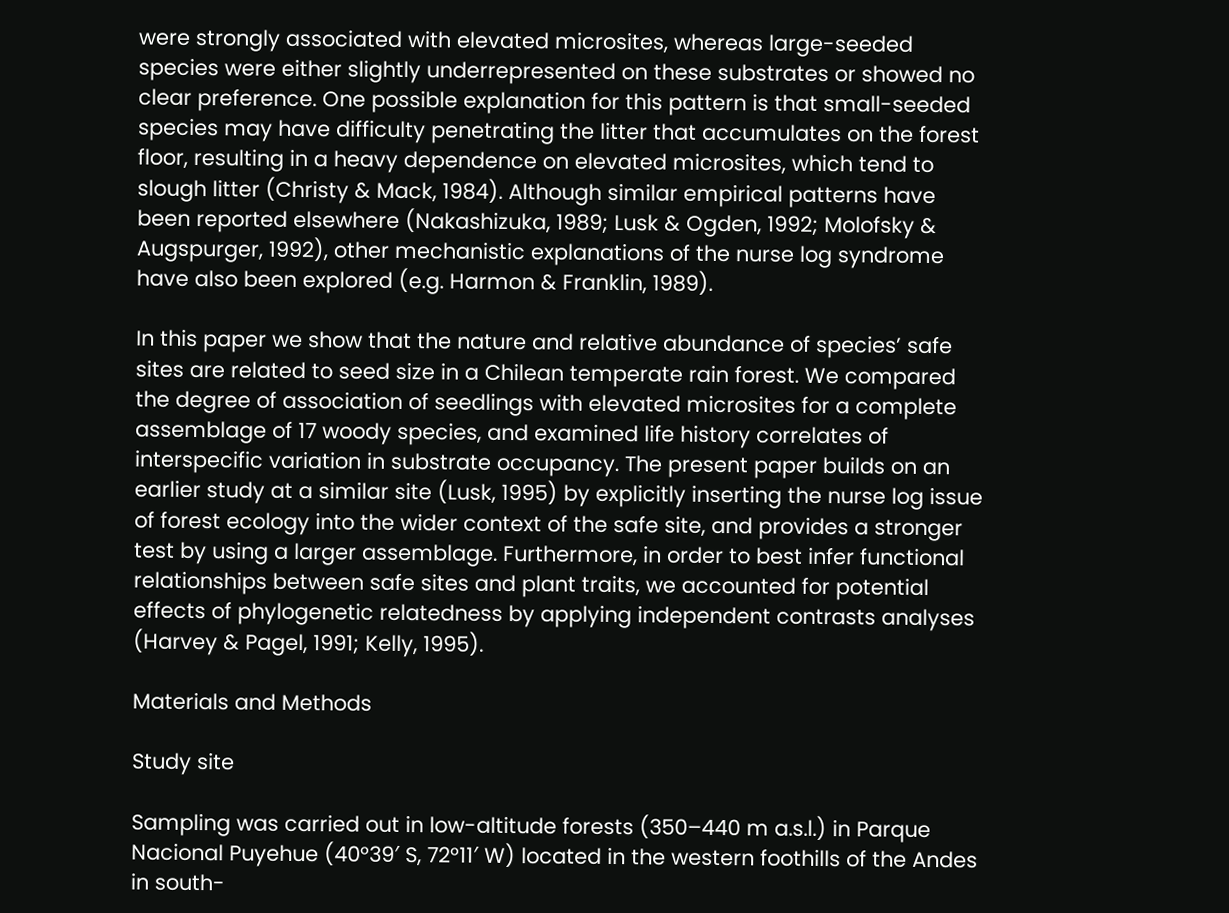were strongly associated with elevated microsites, whereas large-seeded species were either slightly underrepresented on these substrates or showed no clear preference. One possible explanation for this pattern is that small-seeded species may have difficulty penetrating the litter that accumulates on the forest floor, resulting in a heavy dependence on elevated microsites, which tend to slough litter (Christy & Mack, 1984). Although similar empirical patterns have been reported elsewhere (Nakashizuka, 1989; Lusk & Ogden, 1992; Molofsky & Augspurger, 1992), other mechanistic explanations of the nurse log syndrome have also been explored (e.g. Harmon & Franklin, 1989).

In this paper we show that the nature and relative abundance of species’ safe sites are related to seed size in a Chilean temperate rain forest. We compared the degree of association of seedlings with elevated microsites for a complete assemblage of 17 woody species, and examined life history correlates of interspecific variation in substrate occupancy. The present paper builds on an earlier study at a similar site (Lusk, 1995) by explicitly inserting the nurse log issue of forest ecology into the wider context of the safe site, and provides a stronger test by using a larger assemblage. Furthermore, in order to best infer functional relationships between safe sites and plant traits, we accounted for potential effects of phylogenetic relatedness by applying independent contrasts analyses (Harvey & Pagel, 1991; Kelly, 1995).

Materials and Methods

Study site

Sampling was carried out in low-altitude forests (350–440 m a.s.l.) in Parque Nacional Puyehue (40°39′ S, 72°11′ W) located in the western foothills of the Andes in south-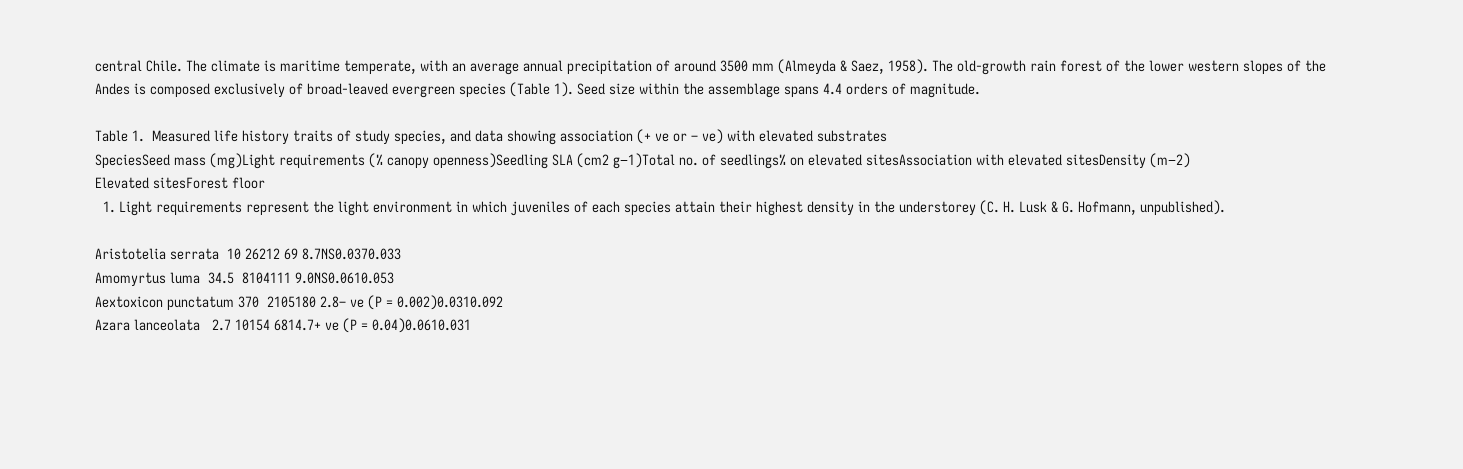central Chile. The climate is maritime temperate, with an average annual precipitation of around 3500 mm (Almeyda & Saez, 1958). The old-growth rain forest of the lower western slopes of the Andes is composed exclusively of broad-leaved evergreen species (Table 1). Seed size within the assemblage spans 4.4 orders of magnitude.

Table 1.  Measured life history traits of study species, and data showing association (+ ve or – ve) with elevated substrates
SpeciesSeed mass (mg)Light requirements (% canopy openness)Seedling SLA (cm2 g−1)Total no. of seedlings% on elevated sitesAssociation with elevated sitesDensity (m−2)
Elevated sitesForest floor
  1. Light requirements represent the light environment in which juveniles of each species attain their highest density in the understorey (C. H. Lusk & G. Hofmann, unpublished).

Aristotelia serrata  10 26212 69 8.7NS0.0370.033
Amomyrtus luma  34.5  8104111 9.0NS0.0610.053
Aextoxicon punctatum 370  2105180 2.8– ve (P = 0.002)0.0310.092
Azara lanceolata   2.7 10154 6814.7+ ve (P = 0.04)0.0610.031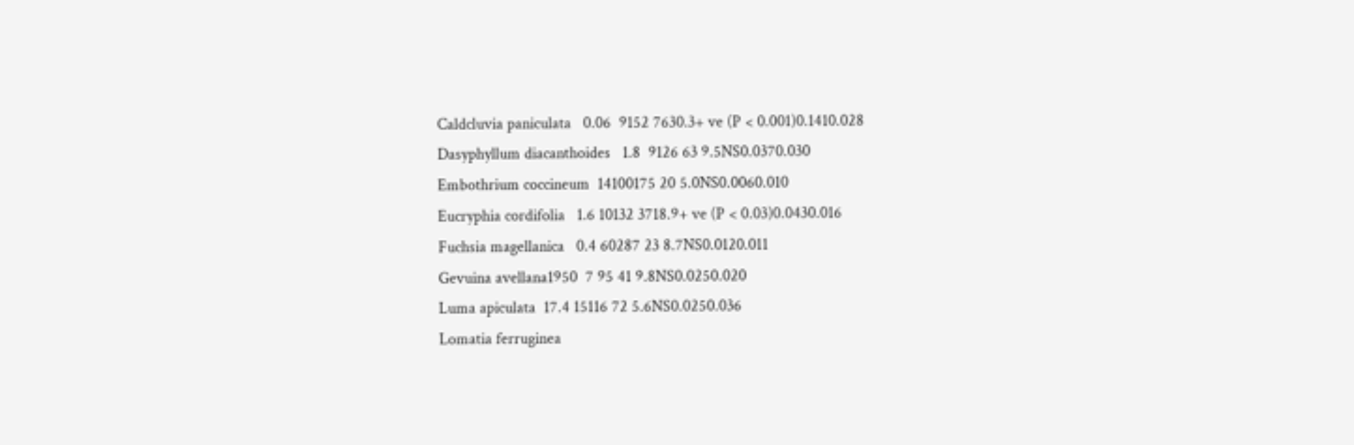Caldcluvia paniculata   0.06  9152 7630.3+ ve (P < 0.001)0.1410.028
Dasyphyllum diacanthoides   1.8  9126 63 9.5NS0.0370.030
Embothrium coccineum  14100175 20 5.0NS0.0060.010
Eucryphia cordifolia   1.6 10132 3718.9+ ve (P < 0.03)0.0430.016
Fuchsia magellanica   0.4 60287 23 8.7NS0.0120.011
Gevuina avellana1950  7 95 41 9.8NS0.0250.020
Luma apiculata  17.4 15116 72 5.6NS0.0250.036
Lomatia ferruginea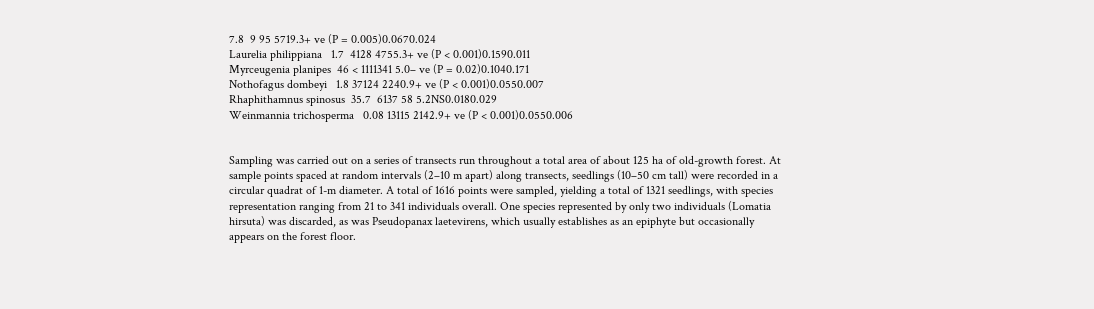7.8  9 95 5719.3+ ve (P = 0.005)0.0670.024
Laurelia philippiana   1.7  4128 4755.3+ ve (P < 0.001)0.1590.011
Myrceugenia planipes  46 < 1111341 5.0– ve (P = 0.02)0.1040.171
Nothofagus dombeyi   1.8 37124 2240.9+ ve (P < 0.001)0.0550.007
Rhaphithamnus spinosus  35.7  6137 58 5.2NS0.0180.029
Weinmannia trichosperma   0.08 13115 2142.9+ ve (P < 0.001)0.0550.006


Sampling was carried out on a series of transects run throughout a total area of about 125 ha of old-growth forest. At sample points spaced at random intervals (2–10 m apart) along transects, seedlings (10–50 cm tall) were recorded in a circular quadrat of 1-m diameter. A total of 1616 points were sampled, yielding a total of 1321 seedlings, with species representation ranging from 21 to 341 individuals overall. One species represented by only two individuals (Lomatia hirsuta) was discarded, as was Pseudopanax laetevirens, which usually establishes as an epiphyte but occasionally appears on the forest floor.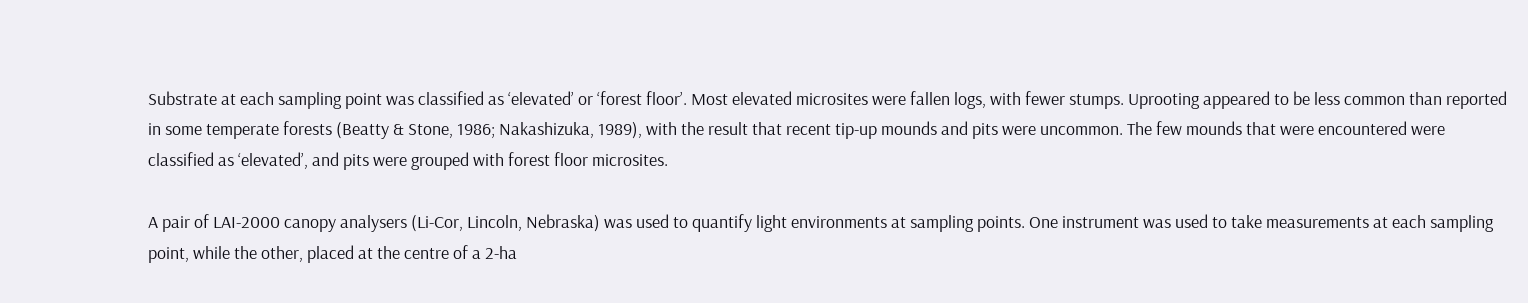Substrate at each sampling point was classified as ‘elevated’ or ‘forest floor’. Most elevated microsites were fallen logs, with fewer stumps. Uprooting appeared to be less common than reported in some temperate forests (Beatty & Stone, 1986; Nakashizuka, 1989), with the result that recent tip-up mounds and pits were uncommon. The few mounds that were encountered were classified as ‘elevated’, and pits were grouped with forest floor microsites.

A pair of LAI-2000 canopy analysers (Li-Cor, Lincoln, Nebraska) was used to quantify light environments at sampling points. One instrument was used to take measurements at each sampling point, while the other, placed at the centre of a 2-ha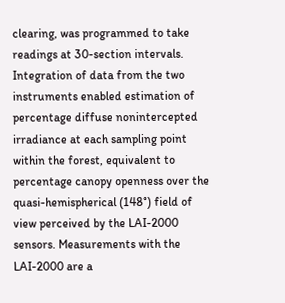clearing, was programmed to take readings at 30-section intervals. Integration of data from the two instruments enabled estimation of percentage diffuse nonintercepted irradiance at each sampling point within the forest, equivalent to percentage canopy openness over the quasi-hemispherical (148°) field of view perceived by the LAI-2000 sensors. Measurements with the LAI-2000 are a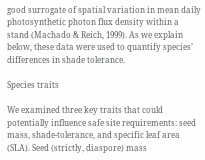good surrogate of spatial variation in mean daily photosynthetic photon flux density within a stand (Machado & Reich, 1999). As we explain below, these data were used to quantify species’ differences in shade tolerance.

Species traits

We examined three key traits that could potentially influence safe site requirements: seed mass, shade-tolerance, and specific leaf area (SLA). Seed (strictly, diaspore) mass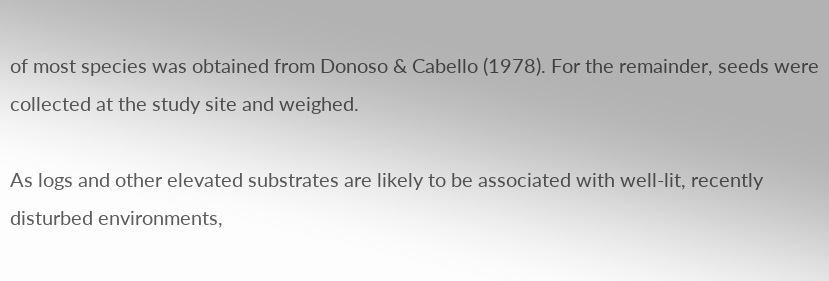of most species was obtained from Donoso & Cabello (1978). For the remainder, seeds were collected at the study site and weighed.

As logs and other elevated substrates are likely to be associated with well-lit, recently disturbed environments,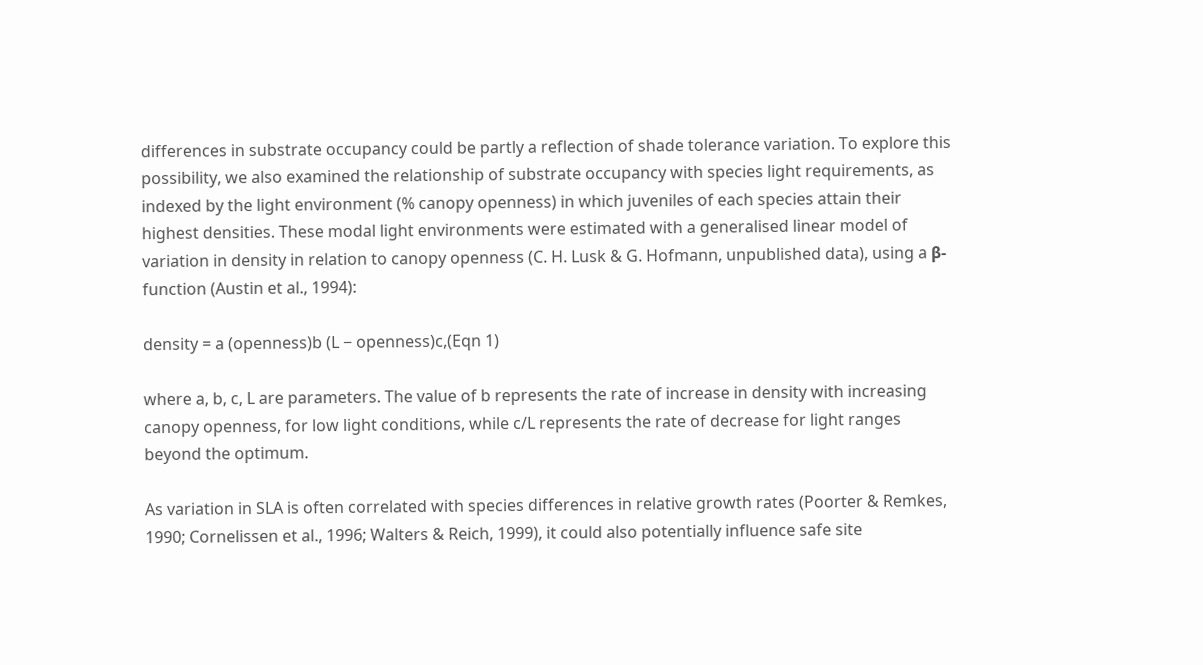differences in substrate occupancy could be partly a reflection of shade tolerance variation. To explore this possibility, we also examined the relationship of substrate occupancy with species light requirements, as indexed by the light environment (% canopy openness) in which juveniles of each species attain their highest densities. These modal light environments were estimated with a generalised linear model of variation in density in relation to canopy openness (C. H. Lusk & G. Hofmann, unpublished data), using a β-function (Austin et al., 1994):

density = a (openness)b (L − openness)c,(Eqn 1)

where a, b, c, L are parameters. The value of b represents the rate of increase in density with increasing canopy openness, for low light conditions, while c/L represents the rate of decrease for light ranges beyond the optimum.

As variation in SLA is often correlated with species differences in relative growth rates (Poorter & Remkes, 1990; Cornelissen et al., 1996; Walters & Reich, 1999), it could also potentially influence safe site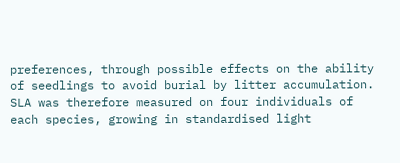preferences, through possible effects on the ability of seedlings to avoid burial by litter accumulation. SLA was therefore measured on four individuals of each species, growing in standardised light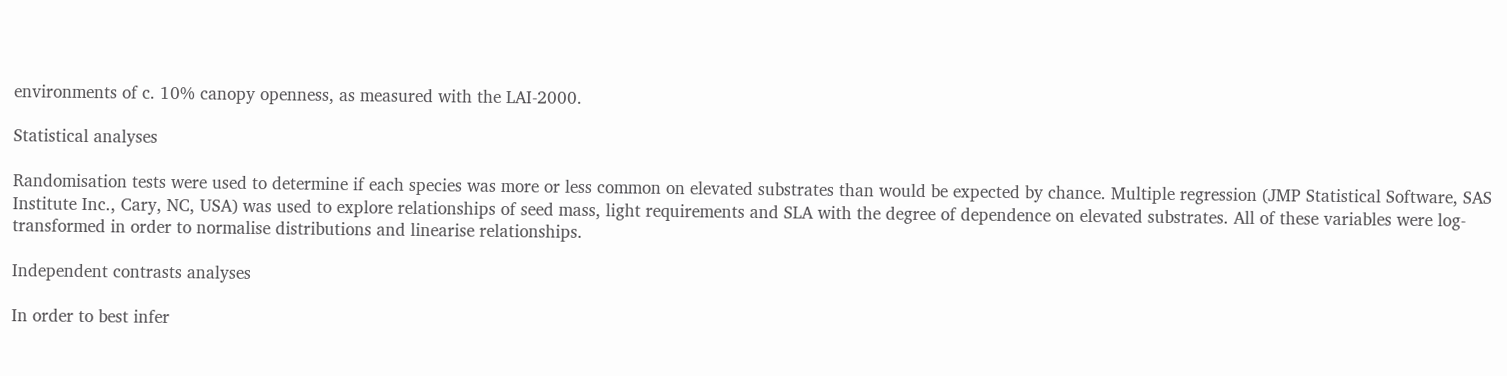environments of c. 10% canopy openness, as measured with the LAI-2000.

Statistical analyses

Randomisation tests were used to determine if each species was more or less common on elevated substrates than would be expected by chance. Multiple regression (JMP Statistical Software, SAS Institute Inc., Cary, NC, USA) was used to explore relationships of seed mass, light requirements and SLA with the degree of dependence on elevated substrates. All of these variables were log-transformed in order to normalise distributions and linearise relationships.

Independent contrasts analyses

In order to best infer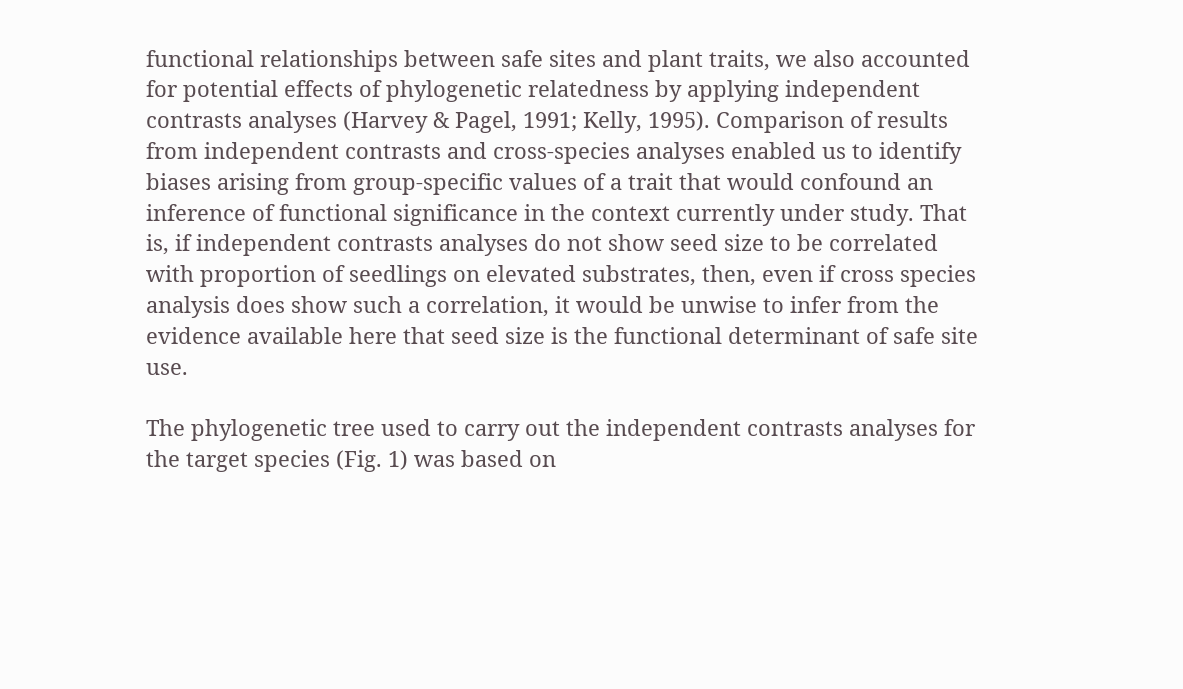functional relationships between safe sites and plant traits, we also accounted for potential effects of phylogenetic relatedness by applying independent contrasts analyses (Harvey & Pagel, 1991; Kelly, 1995). Comparison of results from independent contrasts and cross-species analyses enabled us to identify biases arising from group-specific values of a trait that would confound an inference of functional significance in the context currently under study. That is, if independent contrasts analyses do not show seed size to be correlated with proportion of seedlings on elevated substrates, then, even if cross species analysis does show such a correlation, it would be unwise to infer from the evidence available here that seed size is the functional determinant of safe site use.

The phylogenetic tree used to carry out the independent contrasts analyses for the target species (Fig. 1) was based on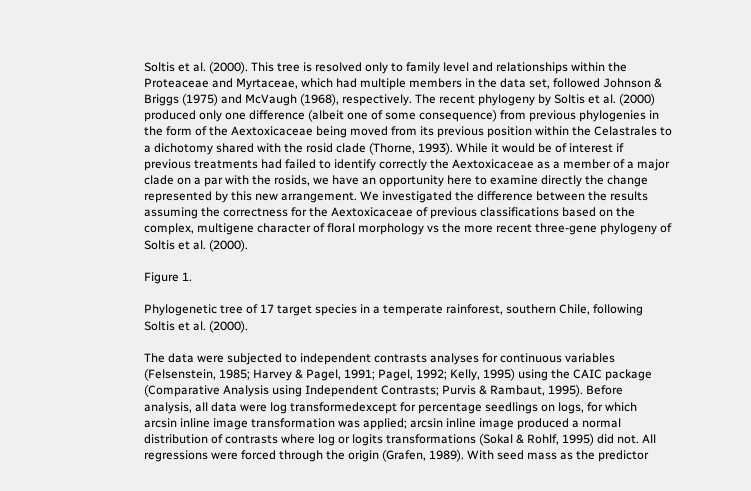Soltis et al. (2000). This tree is resolved only to family level and relationships within the Proteaceae and Myrtaceae, which had multiple members in the data set, followed Johnson & Briggs (1975) and McVaugh (1968), respectively. The recent phylogeny by Soltis et al. (2000) produced only one difference (albeit one of some consequence) from previous phylogenies in the form of the Aextoxicaceae being moved from its previous position within the Celastrales to a dichotomy shared with the rosid clade (Thorne, 1993). While it would be of interest if previous treatments had failed to identify correctly the Aextoxicaceae as a member of a major clade on a par with the rosids, we have an opportunity here to examine directly the change represented by this new arrangement. We investigated the difference between the results assuming the correctness for the Aextoxicaceae of previous classifications based on the complex, multigene character of floral morphology vs the more recent three-gene phylogeny of Soltis et al. (2000).

Figure 1.

Phylogenetic tree of 17 target species in a temperate rainforest, southern Chile, following Soltis et al. (2000).

The data were subjected to independent contrasts analyses for continuous variables (Felsenstein, 1985; Harvey & Pagel, 1991; Pagel, 1992; Kelly, 1995) using the CAIC package (Comparative Analysis using Independent Contrasts; Purvis & Rambaut, 1995). Before analysis, all data were log transformedexcept for percentage seedlings on logs, for which arcsin inline image transformation was applied; arcsin inline image produced a normal distribution of contrasts where log or logits transformations (Sokal & Rohlf, 1995) did not. All regressions were forced through the origin (Grafen, 1989). With seed mass as the predictor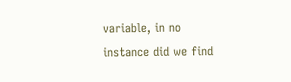variable, in no instance did we find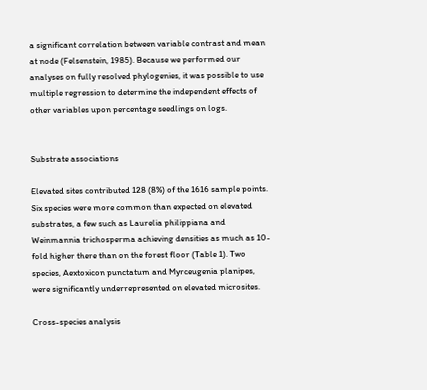a significant correlation between variable contrast and mean at node (Felsenstein, 1985). Because we performed our analyses on fully resolved phylogenies, it was possible to use multiple regression to determine the independent effects of other variables upon percentage seedlings on logs.


Substrate associations

Elevated sites contributed 128 (8%) of the 1616 sample points. Six species were more common than expected on elevated substrates, a few such as Laurelia philippiana and Weinmannia trichosperma achieving densities as much as 10-fold higher there than on the forest floor (Table 1). Two species, Aextoxicon punctatum and Myrceugenia planipes, were significantly underrepresented on elevated microsites.

Cross-species analysis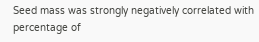Seed mass was strongly negatively correlated with percentage of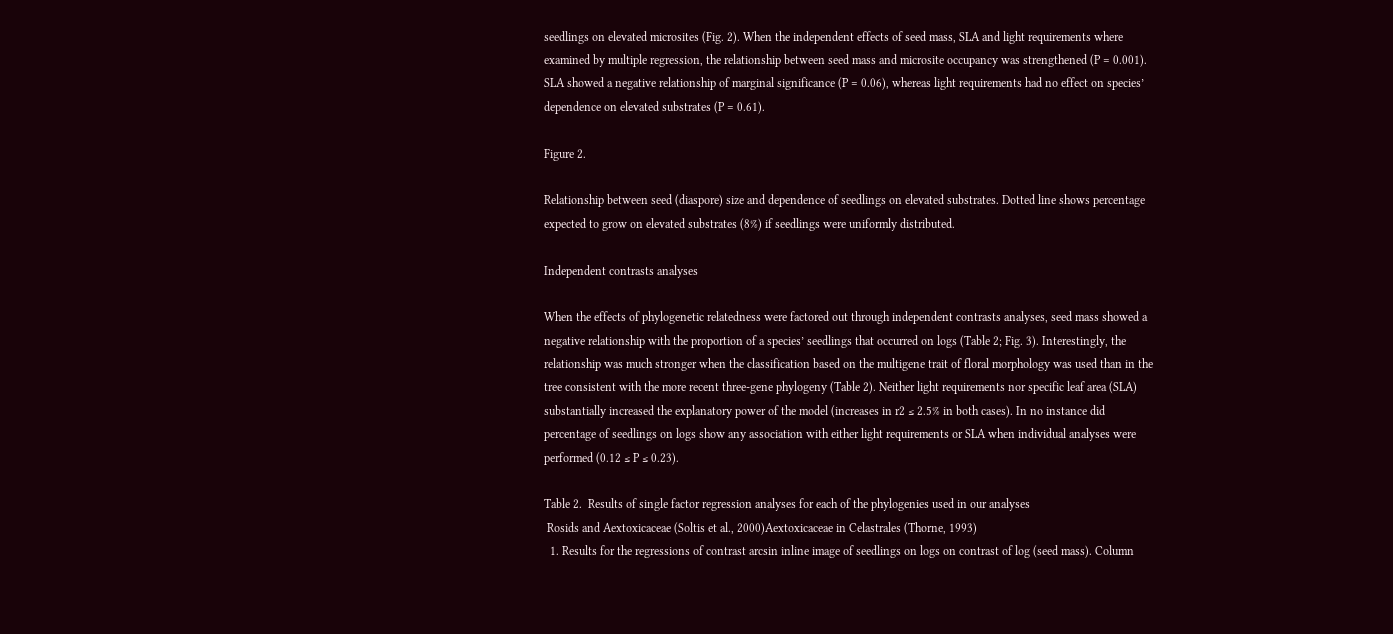seedlings on elevated microsites (Fig. 2). When the independent effects of seed mass, SLA and light requirements where examined by multiple regression, the relationship between seed mass and microsite occupancy was strengthened (P = 0.001). SLA showed a negative relationship of marginal significance (P = 0.06), whereas light requirements had no effect on species’ dependence on elevated substrates (P = 0.61).

Figure 2.

Relationship between seed (diaspore) size and dependence of seedlings on elevated substrates. Dotted line shows percentage expected to grow on elevated substrates (8%) if seedlings were uniformly distributed.

Independent contrasts analyses

When the effects of phylogenetic relatedness were factored out through independent contrasts analyses, seed mass showed a negative relationship with the proportion of a species’ seedlings that occurred on logs (Table 2; Fig. 3). Interestingly, the relationship was much stronger when the classification based on the multigene trait of floral morphology was used than in the tree consistent with the more recent three-gene phylogeny (Table 2). Neither light requirements nor specific leaf area (SLA) substantially increased the explanatory power of the model (increases in r2 ≤ 2.5% in both cases). In no instance did percentage of seedlings on logs show any association with either light requirements or SLA when individual analyses were performed (0.12 ≤ P ≤ 0.23).

Table 2.  Results of single factor regression analyses for each of the phylogenies used in our analyses
 Rosids and Aextoxicaceae (Soltis et al., 2000)Aextoxicaceae in Celastrales (Thorne, 1993)
  1. Results for the regressions of contrast arcsin inline image of seedlings on logs on contrast of log (seed mass). Column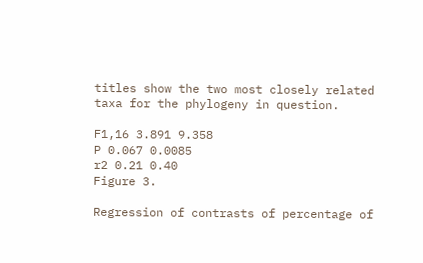titles show the two most closely related taxa for the phylogeny in question.

F1,16 3.891 9.358
P 0.067 0.0085
r2 0.21 0.40
Figure 3.

Regression of contrasts of percentage of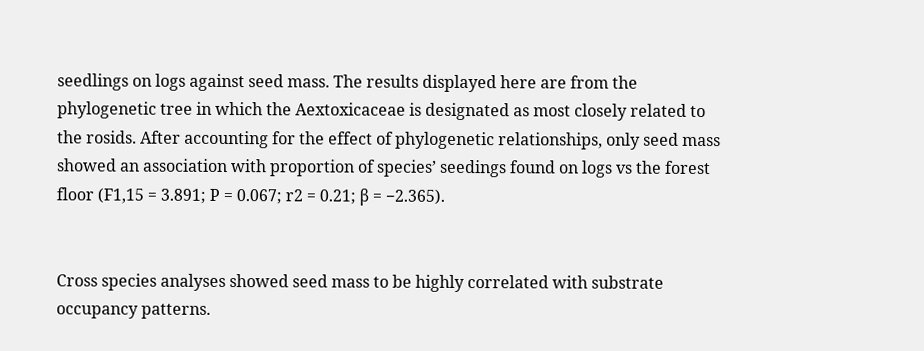seedlings on logs against seed mass. The results displayed here are from the phylogenetic tree in which the Aextoxicaceae is designated as most closely related to the rosids. After accounting for the effect of phylogenetic relationships, only seed mass showed an association with proportion of species’ seedings found on logs vs the forest floor (F1,15 = 3.891; P = 0.067; r2 = 0.21; β = −2.365).


Cross species analyses showed seed mass to be highly correlated with substrate occupancy patterns.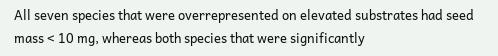All seven species that were overrepresented on elevated substrates had seed mass < 10 mg, whereas both species that were significantly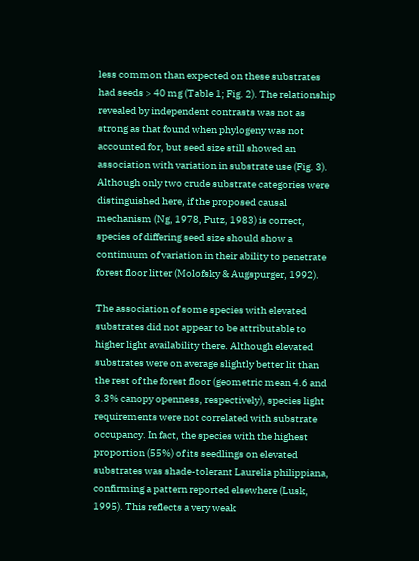less common than expected on these substrates had seeds > 40 mg (Table 1; Fig. 2). The relationship revealed by independent contrasts was not as strong as that found when phylogeny was not accounted for, but seed size still showed an association with variation in substrate use (Fig. 3). Although only two crude substrate categories were distinguished here, if the proposed causal mechanism (Ng, 1978, Putz, 1983) is correct, species of differing seed size should show a continuum of variation in their ability to penetrate forest floor litter (Molofsky & Augspurger, 1992).

The association of some species with elevated substrates did not appear to be attributable to higher light availability there. Although elevated substrates were on average slightly better lit than the rest of the forest floor (geometric mean 4.6 and 3.3% canopy openness, respectively), species light requirements were not correlated with substrate occupancy. In fact, the species with the highest proportion (55%) of its seedlings on elevated substrates was shade-tolerant Laurelia philippiana, confirming a pattern reported elsewhere (Lusk, 1995). This reflects a very weak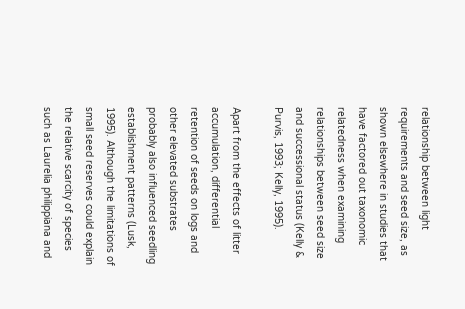relationship between light requirements and seed size, as shown elsewhere in studies that have factored out taxonomic relatedness when examining relationships between seed size and successional status (Kelly & Purvis, 1993; Kelly, 1995).

Apart from the effects of litter accumulation, differential retention of seeds on logs and other elevated substrates probably also influenced seedling establishment patterns (Lusk, 1995). Although the limitations of small seed reserves could explain the relative scarcity of species such as Laurelia philippiana and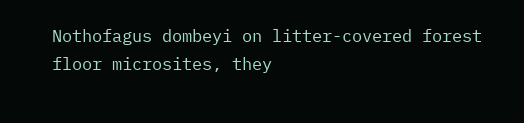Nothofagus dombeyi on litter-covered forest floor microsites, they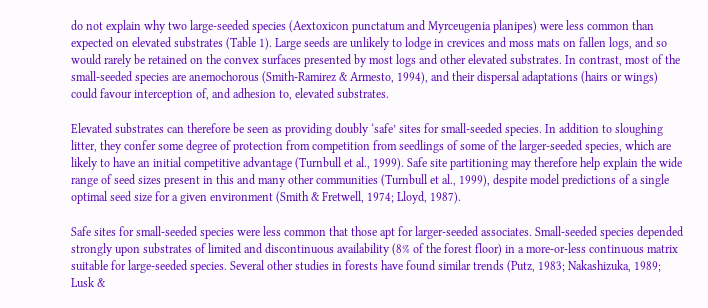do not explain why two large-seeded species (Aextoxicon punctatum and Myrceugenia planipes) were less common than expected on elevated substrates (Table 1). Large seeds are unlikely to lodge in crevices and moss mats on fallen logs, and so would rarely be retained on the convex surfaces presented by most logs and other elevated substrates. In contrast, most of the small-seeded species are anemochorous (Smith-Ramirez & Armesto, 1994), and their dispersal adaptations (hairs or wings) could favour interception of, and adhesion to, elevated substrates.

Elevated substrates can therefore be seen as providing doubly ‘safe’ sites for small-seeded species. In addition to sloughing litter, they confer some degree of protection from competition from seedlings of some of the larger-seeded species, which are likely to have an initial competitive advantage (Turnbull et al., 1999). Safe site partitioning may therefore help explain the wide range of seed sizes present in this and many other communities (Turnbull et al., 1999), despite model predictions of a single optimal seed size for a given environment (Smith & Fretwell, 1974; Lloyd, 1987).

Safe sites for small-seeded species were less common that those apt for larger-seeded associates. Small-seeded species depended strongly upon substrates of limited and discontinuous availability (8% of the forest floor) in a more-or-less continuous matrix suitable for large-seeded species. Several other studies in forests have found similar trends (Putz, 1983; Nakashizuka, 1989; Lusk &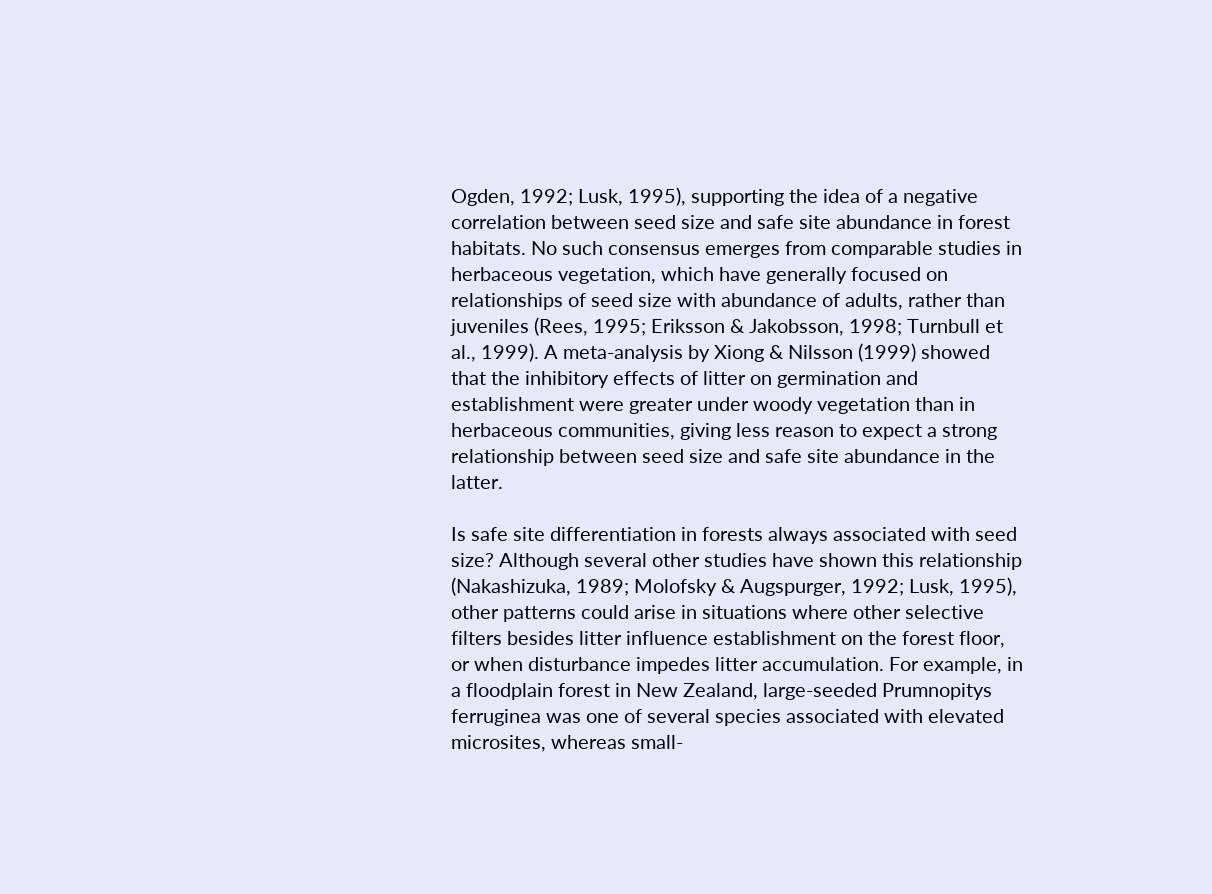Ogden, 1992; Lusk, 1995), supporting the idea of a negative correlation between seed size and safe site abundance in forest habitats. No such consensus emerges from comparable studies in herbaceous vegetation, which have generally focused on relationships of seed size with abundance of adults, rather than juveniles (Rees, 1995; Eriksson & Jakobsson, 1998; Turnbull et al., 1999). A meta-analysis by Xiong & Nilsson (1999) showed that the inhibitory effects of litter on germination and establishment were greater under woody vegetation than in herbaceous communities, giving less reason to expect a strong relationship between seed size and safe site abundance in the latter.

Is safe site differentiation in forests always associated with seed size? Although several other studies have shown this relationship (Nakashizuka, 1989; Molofsky & Augspurger, 1992; Lusk, 1995), other patterns could arise in situations where other selective filters besides litter influence establishment on the forest floor, or when disturbance impedes litter accumulation. For example, in a floodplain forest in New Zealand, large-seeded Prumnopitys ferruginea was one of several species associated with elevated microsites, whereas small-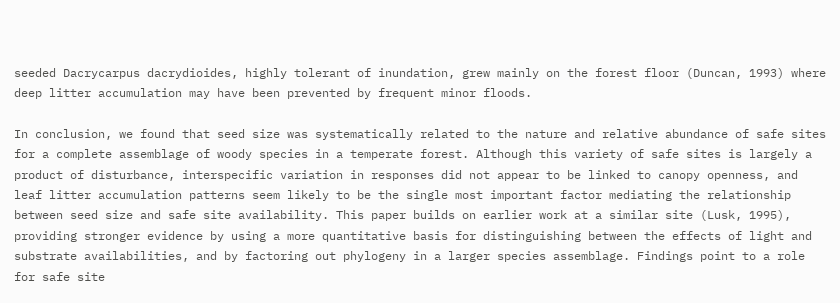seeded Dacrycarpus dacrydioides, highly tolerant of inundation, grew mainly on the forest floor (Duncan, 1993) where deep litter accumulation may have been prevented by frequent minor floods.

In conclusion, we found that seed size was systematically related to the nature and relative abundance of safe sites for a complete assemblage of woody species in a temperate forest. Although this variety of safe sites is largely a product of disturbance, interspecific variation in responses did not appear to be linked to canopy openness, and leaf litter accumulation patterns seem likely to be the single most important factor mediating the relationship between seed size and safe site availability. This paper builds on earlier work at a similar site (Lusk, 1995), providing stronger evidence by using a more quantitative basis for distinguishing between the effects of light and substrate availabilities, and by factoring out phylogeny in a larger species assemblage. Findings point to a role for safe site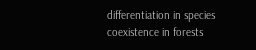differentiation in species coexistence in forests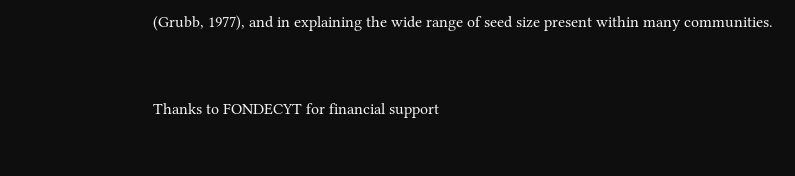(Grubb, 1977), and in explaining the wide range of seed size present within many communities.


Thanks to FONDECYT for financial support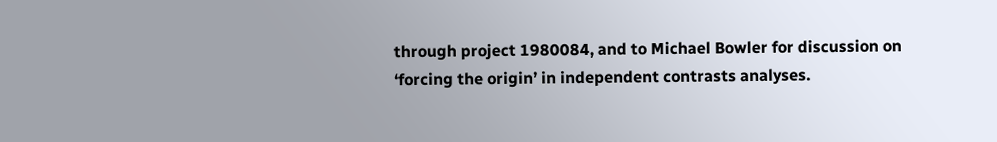through project 1980084, and to Michael Bowler for discussion on ‘forcing the origin’ in independent contrasts analyses.